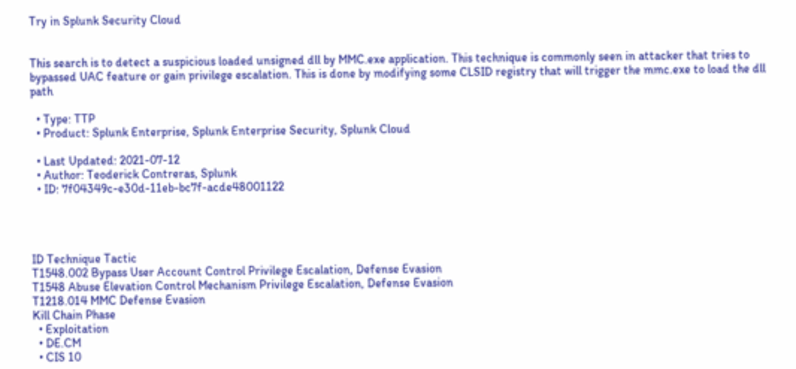Try in Splunk Security Cloud


This search is to detect a suspicious loaded unsigned dll by MMC.exe application. This technique is commonly seen in attacker that tries to bypassed UAC feature or gain privilege escalation. This is done by modifying some CLSID registry that will trigger the mmc.exe to load the dll path

  • Type: TTP
  • Product: Splunk Enterprise, Splunk Enterprise Security, Splunk Cloud

  • Last Updated: 2021-07-12
  • Author: Teoderick Contreras, Splunk
  • ID: 7f04349c-e30d-11eb-bc7f-acde48001122




ID Technique Tactic
T1548.002 Bypass User Account Control Privilege Escalation, Defense Evasion
T1548 Abuse Elevation Control Mechanism Privilege Escalation, Defense Evasion
T1218.014 MMC Defense Evasion
Kill Chain Phase
  • Exploitation
  • DE.CM
  • CIS 10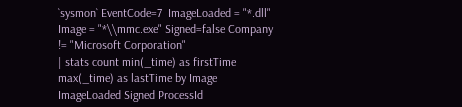`sysmon` EventCode=7  ImageLoaded = "*.dll" Image = "*\\mmc.exe" Signed=false Company != "Microsoft Corporation"
| stats count min(_time) as firstTime max(_time) as lastTime by Image ImageLoaded Signed ProcessId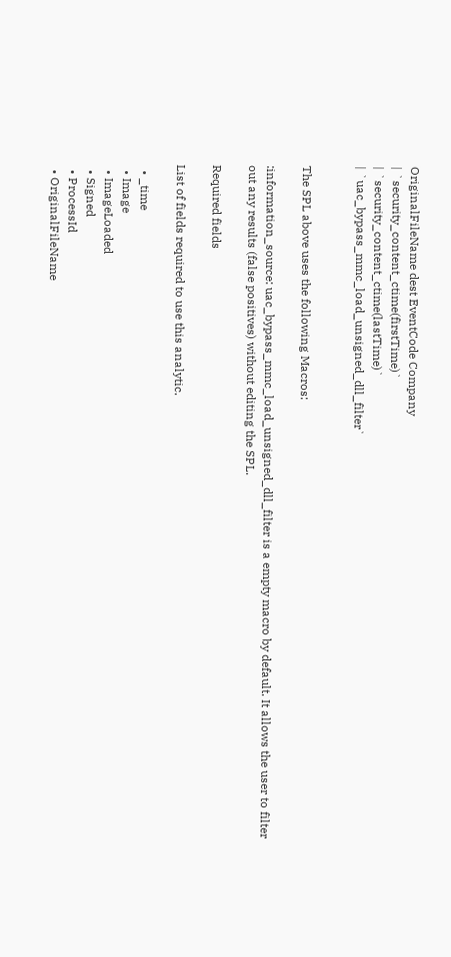OriginalFileName dest EventCode Company
| `security_content_ctime(firstTime)`
| `security_content_ctime(lastTime)`
| `uac_bypass_mmc_load_unsigned_dll_filter`


The SPL above uses the following Macros:

:information_source: uac_bypass_mmc_load_unsigned_dll_filter is a empty macro by default. It allows the user to filter out any results (false positives) without editing the SPL.

Required fields

List of fields required to use this analytic.

  • _time
  • Image
  • ImageLoaded
  • Signed
  • ProcessId
  • OriginalFileName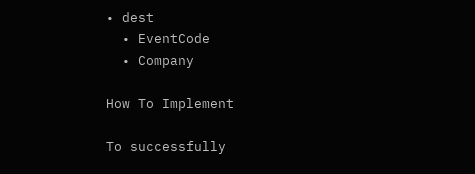• dest
  • EventCode
  • Company

How To Implement

To successfully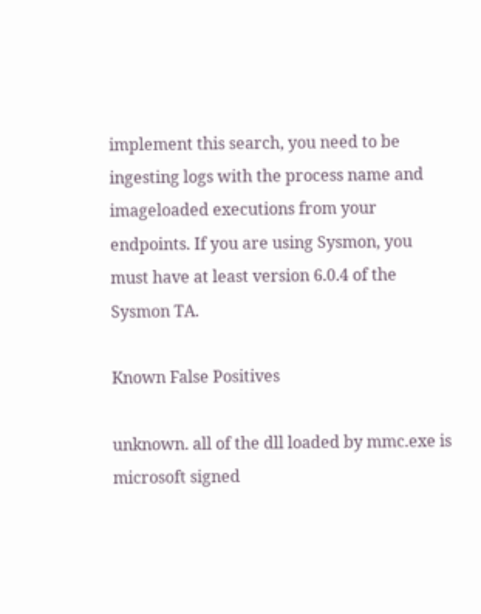implement this search, you need to be ingesting logs with the process name and imageloaded executions from your endpoints. If you are using Sysmon, you must have at least version 6.0.4 of the Sysmon TA.

Known False Positives

unknown. all of the dll loaded by mmc.exe is microsoft signed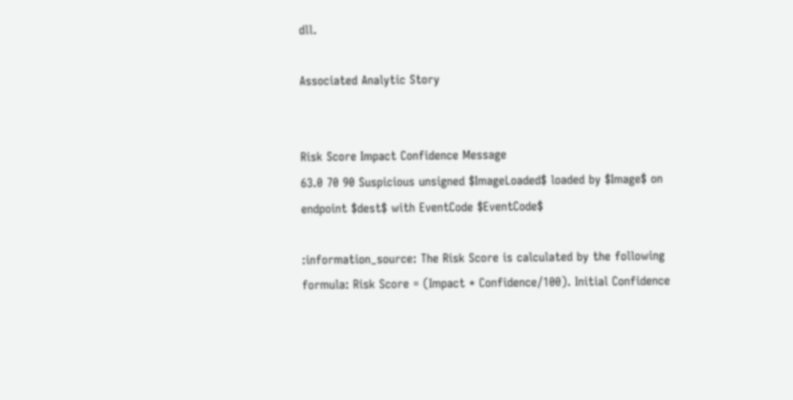dll.

Associated Analytic Story


Risk Score Impact Confidence Message
63.0 70 90 Suspicious unsigned $ImageLoaded$ loaded by $Image$ on endpoint $dest$ with EventCode $EventCode$

:information_source: The Risk Score is calculated by the following formula: Risk Score = (Impact * Confidence/100). Initial Confidence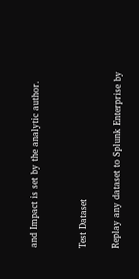and Impact is set by the analytic author.


Test Dataset

Replay any dataset to Splunk Enterprise by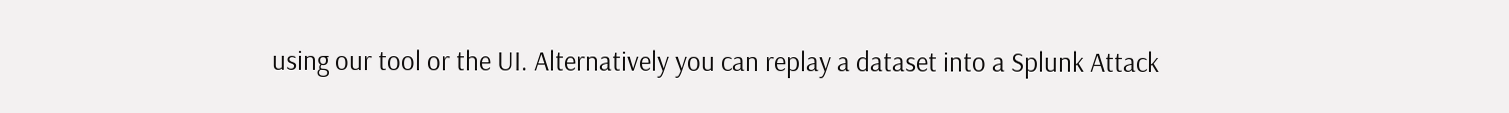using our tool or the UI. Alternatively you can replay a dataset into a Splunk Attack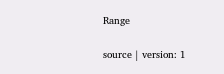Range

source | version: 1